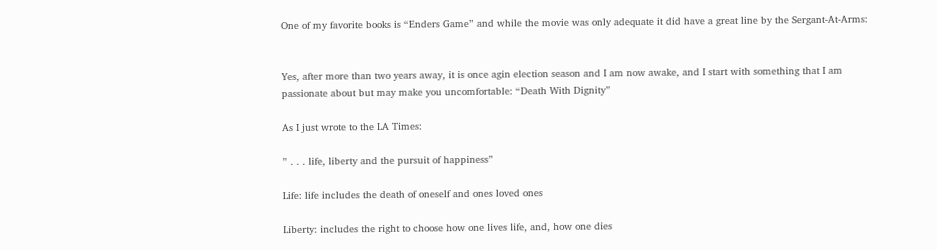One of my favorite books is “Enders Game” and while the movie was only adequate it did have a great line by the Sergant-At-Arms:


Yes, after more than two years away, it is once agin election season and I am now awake, and I start with something that I am passionate about but may make you uncomfortable: “Death With Dignity”

As I just wrote to the LA Times:

” . . . life, liberty and the pursuit of happiness”

Life: life includes the death of oneself and ones loved ones

Liberty: includes the right to choose how one lives life, and, how one dies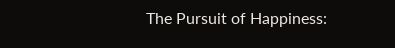The Pursuit of Happiness: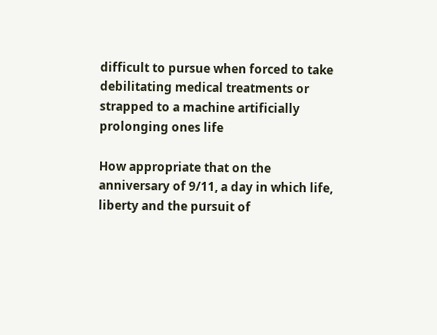difficult to pursue when forced to take debilitating medical treatments or strapped to a machine artificially prolonging ones life

How appropriate that on the anniversary of 9/11, a day in which life, liberty and the pursuit of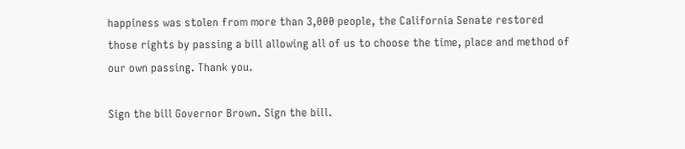happiness was stolen from more than 3,000 people, the California Senate restored those rights by passing a bill allowing all of us to choose the time, place and method of our own passing. Thank you.

Sign the bill Governor Brown. Sign the bill.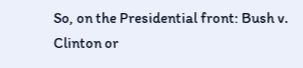So, on the Presidential front: Bush v. Clinton or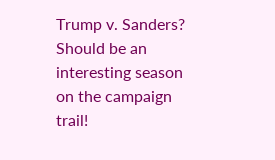Trump v. Sanders? Should be an interesting season on the campaign trail!